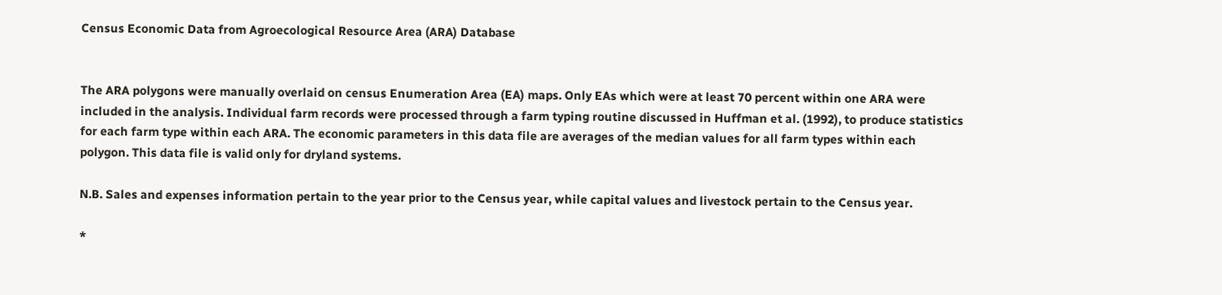Census Economic Data from Agroecological Resource Area (ARA) Database


The ARA polygons were manually overlaid on census Enumeration Area (EA) maps. Only EAs which were at least 70 percent within one ARA were included in the analysis. Individual farm records were processed through a farm typing routine discussed in Huffman et al. (1992), to produce statistics for each farm type within each ARA. The economic parameters in this data file are averages of the median values for all farm types within each polygon. This data file is valid only for dryland systems.

N.B. Sales and expenses information pertain to the year prior to the Census year, while capital values and livestock pertain to the Census year.

*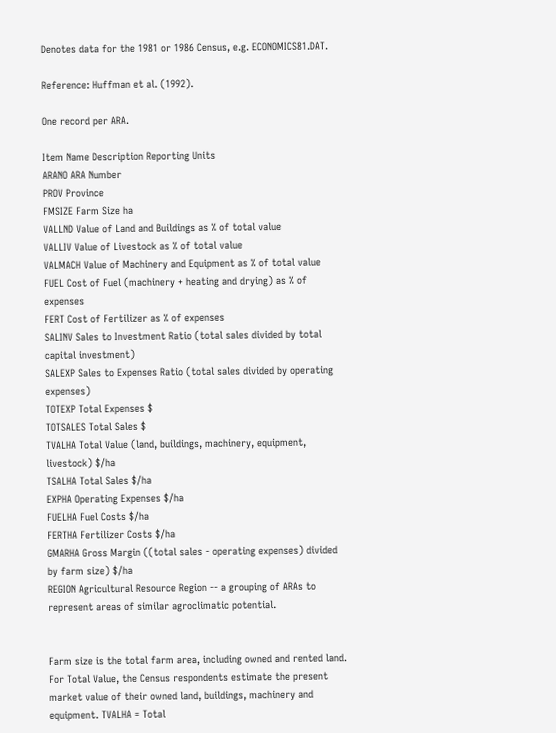Denotes data for the 1981 or 1986 Census, e.g. ECONOMICS81.DAT.

Reference: Huffman et al. (1992).

One record per ARA.

Item Name Description Reporting Units
ARANO ARA Number
PROV Province
FMSIZE Farm Size ha
VALLND Value of Land and Buildings as % of total value
VALLIV Value of Livestock as % of total value
VALMACH Value of Machinery and Equipment as % of total value
FUEL Cost of Fuel (machinery + heating and drying) as % of expenses
FERT Cost of Fertilizer as % of expenses
SALINV Sales to Investment Ratio (total sales divided by total capital investment)
SALEXP Sales to Expenses Ratio (total sales divided by operating expenses)
TOTEXP Total Expenses $
TOTSALES Total Sales $
TVALHA Total Value (land, buildings, machinery, equipment, livestock) $/ha
TSALHA Total Sales $/ha
EXPHA Operating Expenses $/ha
FUELHA Fuel Costs $/ha
FERTHA Fertilizer Costs $/ha
GMARHA Gross Margin ((total sales - operating expenses) divided by farm size) $/ha
REGION Agricultural Resource Region -- a grouping of ARAs to represent areas of similar agroclimatic potential.


Farm size is the total farm area, including owned and rented land. For Total Value, the Census respondents estimate the present market value of their owned land, buildings, machinery and equipment. TVALHA = Total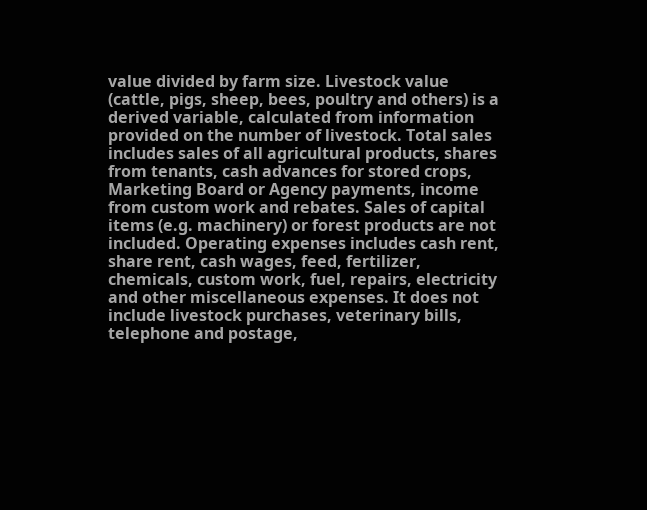value divided by farm size. Livestock value (cattle, pigs, sheep, bees, poultry and others) is a derived variable, calculated from information provided on the number of livestock. Total sales includes sales of all agricultural products, shares from tenants, cash advances for stored crops, Marketing Board or Agency payments, income from custom work and rebates. Sales of capital items (e.g. machinery) or forest products are not included. Operating expenses includes cash rent, share rent, cash wages, feed, fertilizer, chemicals, custom work, fuel, repairs, electricity and other miscellaneous expenses. It does not include livestock purchases, veterinary bills, telephone and postage,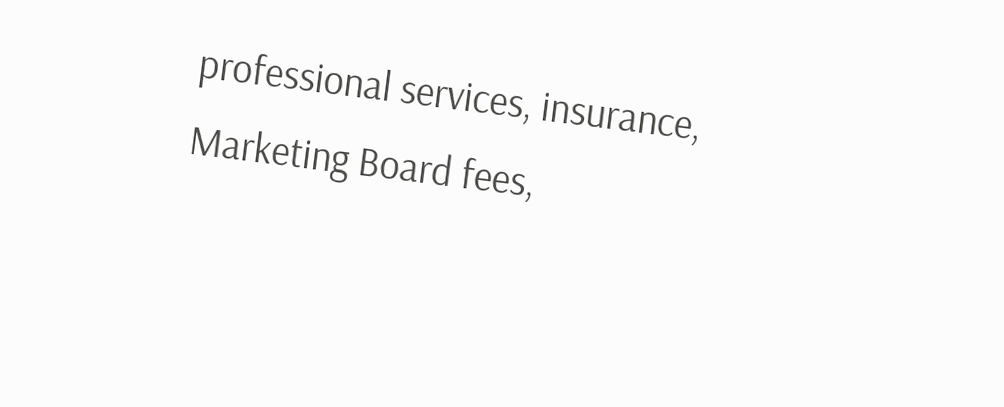professional services, insurance, Marketing Board fees,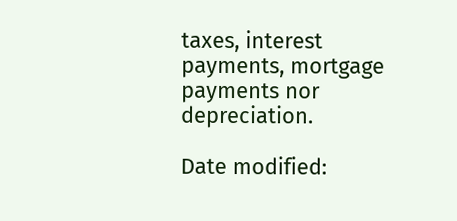taxes, interest payments, mortgage payments nor depreciation.

Date modified: